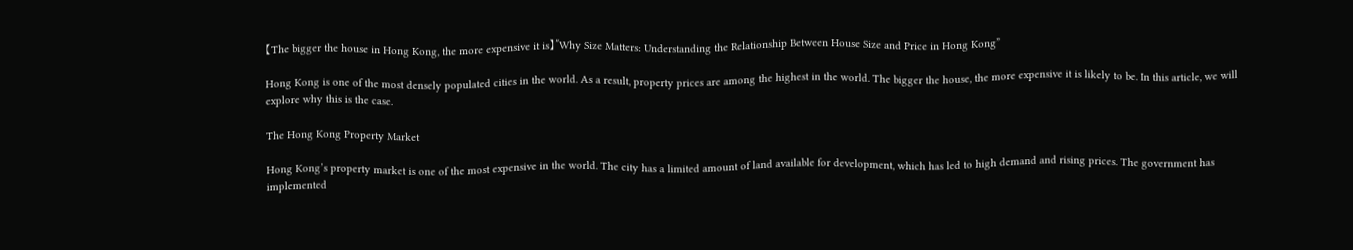【The bigger the house in Hong Kong, the more expensive it is】”Why Size Matters: Understanding the Relationship Between House Size and Price in Hong Kong”

Hong Kong is one of the most densely populated cities in the world. As a result, property prices are among the highest in the world. The bigger the house, the more expensive it is likely to be. In this article, we will explore why this is the case.

The Hong Kong Property Market

Hong Kong’s property market is one of the most expensive in the world. The city has a limited amount of land available for development, which has led to high demand and rising prices. The government has implemented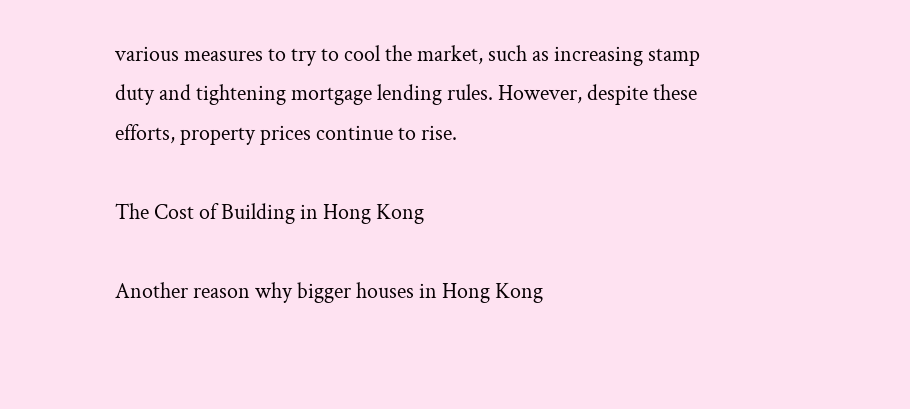various measures to try to cool the market, such as increasing stamp duty and tightening mortgage lending rules. However, despite these efforts, property prices continue to rise.

The Cost of Building in Hong Kong

Another reason why bigger houses in Hong Kong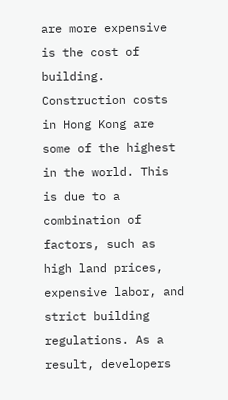are more expensive is the cost of building. Construction costs in Hong Kong are some of the highest in the world. This is due to a combination of factors, such as high land prices, expensive labor, and strict building regulations. As a result, developers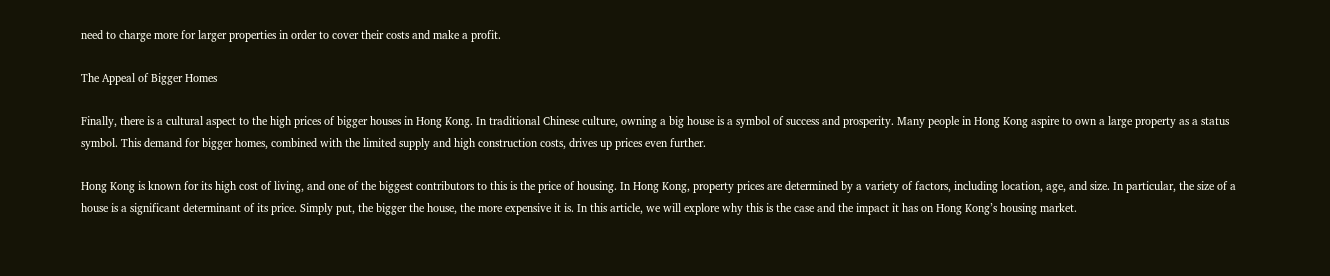need to charge more for larger properties in order to cover their costs and make a profit.

The Appeal of Bigger Homes

Finally, there is a cultural aspect to the high prices of bigger houses in Hong Kong. In traditional Chinese culture, owning a big house is a symbol of success and prosperity. Many people in Hong Kong aspire to own a large property as a status symbol. This demand for bigger homes, combined with the limited supply and high construction costs, drives up prices even further.

Hong Kong is known for its high cost of living, and one of the biggest contributors to this is the price of housing. In Hong Kong, property prices are determined by a variety of factors, including location, age, and size. In particular, the size of a house is a significant determinant of its price. Simply put, the bigger the house, the more expensive it is. In this article, we will explore why this is the case and the impact it has on Hong Kong’s housing market.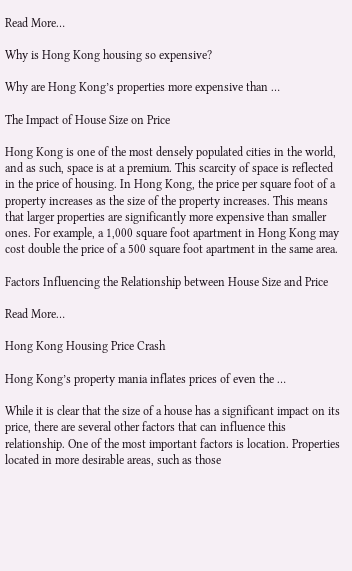Read More…

Why is Hong Kong housing so expensive?

Why are Hong Kong’s properties more expensive than …

The Impact of House Size on Price

Hong Kong is one of the most densely populated cities in the world, and as such, space is at a premium. This scarcity of space is reflected in the price of housing. In Hong Kong, the price per square foot of a property increases as the size of the property increases. This means that larger properties are significantly more expensive than smaller ones. For example, a 1,000 square foot apartment in Hong Kong may cost double the price of a 500 square foot apartment in the same area.

Factors Influencing the Relationship between House Size and Price

Read More…

Hong Kong Housing Price Crash

Hong Kong’s property mania inflates prices of even the …

While it is clear that the size of a house has a significant impact on its price, there are several other factors that can influence this relationship. One of the most important factors is location. Properties located in more desirable areas, such as those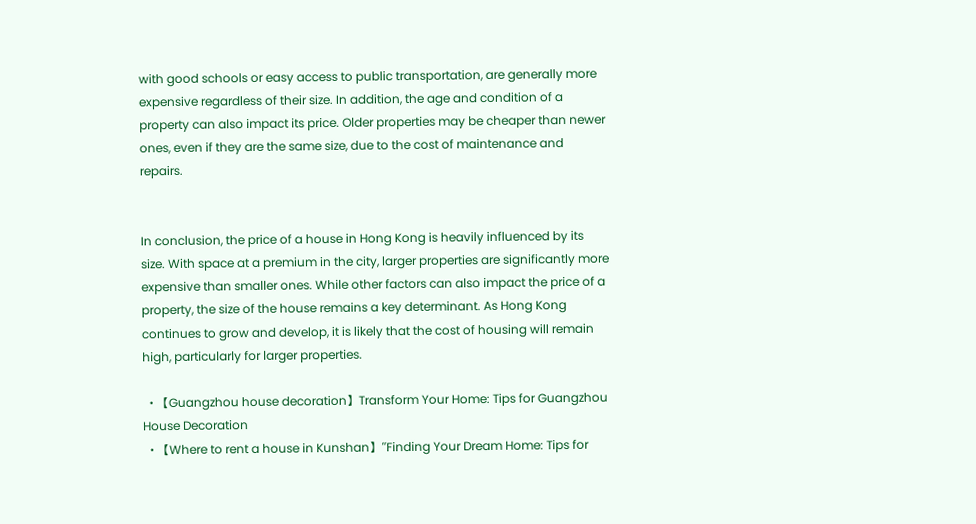with good schools or easy access to public transportation, are generally more expensive regardless of their size. In addition, the age and condition of a property can also impact its price. Older properties may be cheaper than newer ones, even if they are the same size, due to the cost of maintenance and repairs.


In conclusion, the price of a house in Hong Kong is heavily influenced by its size. With space at a premium in the city, larger properties are significantly more expensive than smaller ones. While other factors can also impact the price of a property, the size of the house remains a key determinant. As Hong Kong continues to grow and develop, it is likely that the cost of housing will remain high, particularly for larger properties.

  • 【Guangzhou house decoration】Transform Your Home: Tips for Guangzhou House Decoration
  • 【Where to rent a house in Kunshan】”Finding Your Dream Home: Tips for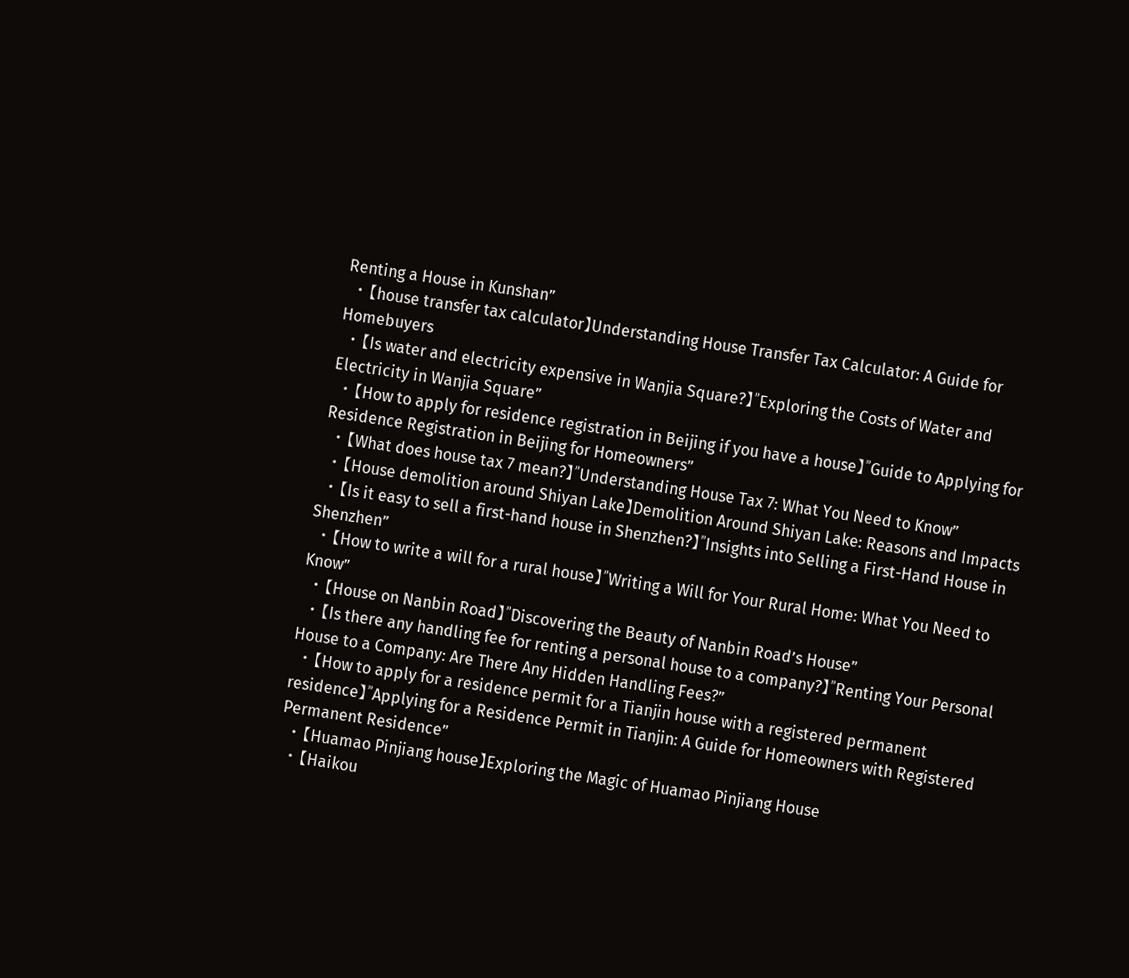Renting a House in Kunshan”
  • 【house transfer tax calculator】Understanding House Transfer Tax Calculator: A Guide for Homebuyers
  • 【Is water and electricity expensive in Wanjia Square?】”Exploring the Costs of Water and Electricity in Wanjia Square”
  • 【How to apply for residence registration in Beijing if you have a house】”Guide to Applying for Residence Registration in Beijing for Homeowners”
  • 【What does house tax 7 mean?】”Understanding House Tax 7: What You Need to Know”
  • 【House demolition around Shiyan Lake】Demolition Around Shiyan Lake: Reasons and Impacts
  • 【Is it easy to sell a first-hand house in Shenzhen?】”Insights into Selling a First-Hand House in Shenzhen”
  • 【How to write a will for a rural house】”Writing a Will for Your Rural Home: What You Need to Know”
  • 【House on Nanbin Road】”Discovering the Beauty of Nanbin Road’s House”
  • 【Is there any handling fee for renting a personal house to a company?】”Renting Your Personal House to a Company: Are There Any Hidden Handling Fees?”
  • 【How to apply for a residence permit for a Tianjin house with a registered permanent residence】”Applying for a Residence Permit in Tianjin: A Guide for Homeowners with Registered Permanent Residence”
  • 【Huamao Pinjiang house】Exploring the Magic of Huamao Pinjiang House
  • 【Haikou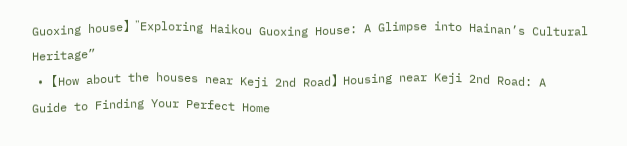Guoxing house】”Exploring Haikou Guoxing House: A Glimpse into Hainan’s Cultural Heritage”
  • 【How about the houses near Keji 2nd Road】Housing near Keji 2nd Road: A Guide to Finding Your Perfect Home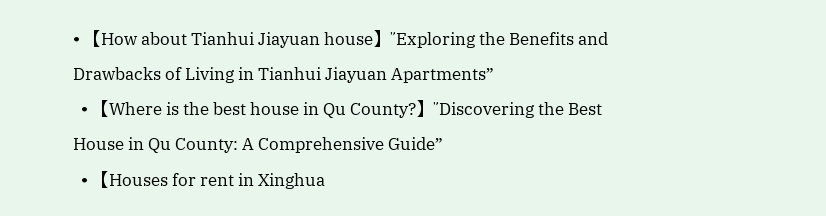• 【How about Tianhui Jiayuan house】”Exploring the Benefits and Drawbacks of Living in Tianhui Jiayuan Apartments”
  • 【Where is the best house in Qu County?】”Discovering the Best House in Qu County: A Comprehensive Guide”
  • 【Houses for rent in Xinghua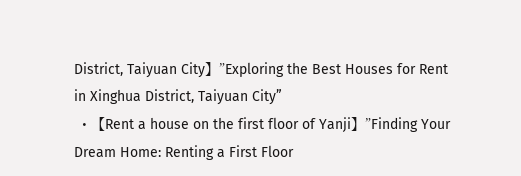District, Taiyuan City】”Exploring the Best Houses for Rent in Xinghua District, Taiyuan City”
  • 【Rent a house on the first floor of Yanji】”Finding Your Dream Home: Renting a First Floor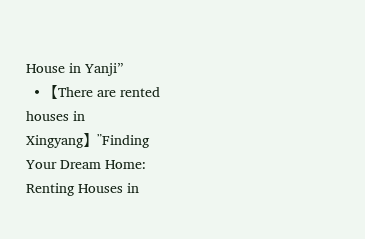House in Yanji”
  • 【There are rented houses in Xingyang】”Finding Your Dream Home: Renting Houses in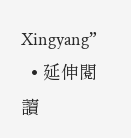Xingyang”
  • 延伸閱讀